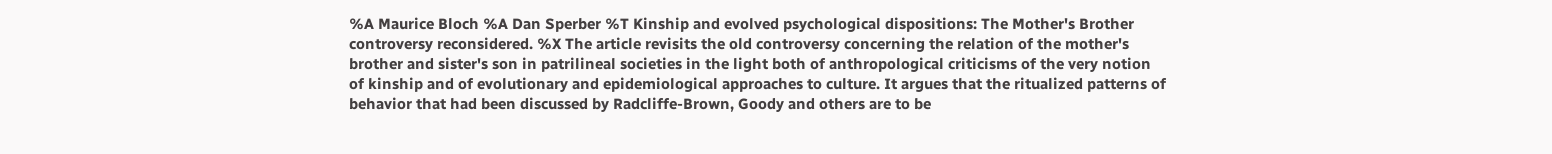%A Maurice Bloch %A Dan Sperber %T Kinship and evolved psychological dispositions: The Mother's Brother controversy reconsidered. %X The article revisits the old controversy concerning the relation of the mother's brother and sister's son in patrilineal societies in the light both of anthropological criticisms of the very notion of kinship and of evolutionary and epidemiological approaches to culture. It argues that the ritualized patterns of behavior that had been discussed by Radcliffe-Brown, Goody and others are to be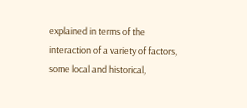explained in terms of the interaction of a variety of factors, some local and historical,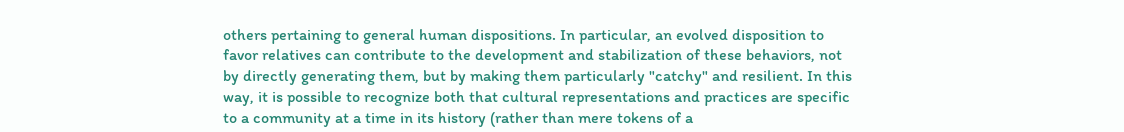others pertaining to general human dispositions. In particular, an evolved disposition to favor relatives can contribute to the development and stabilization of these behaviors, not by directly generating them, but by making them particularly "catchy" and resilient. In this way, it is possible to recognize both that cultural representations and practices are specific to a community at a time in its history (rather than mere tokens of a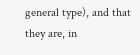general type), and that they are, in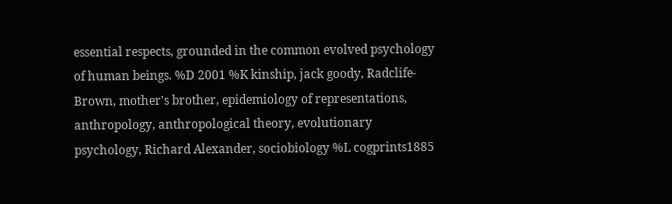essential respects, grounded in the common evolved psychology of human beings. %D 2001 %K kinship, jack goody, Radclife-Brown, mother's brother, epidemiology of representations, anthropology, anthropological theory, evolutionary psychology, Richard Alexander, sociobiology %L cogprints1885